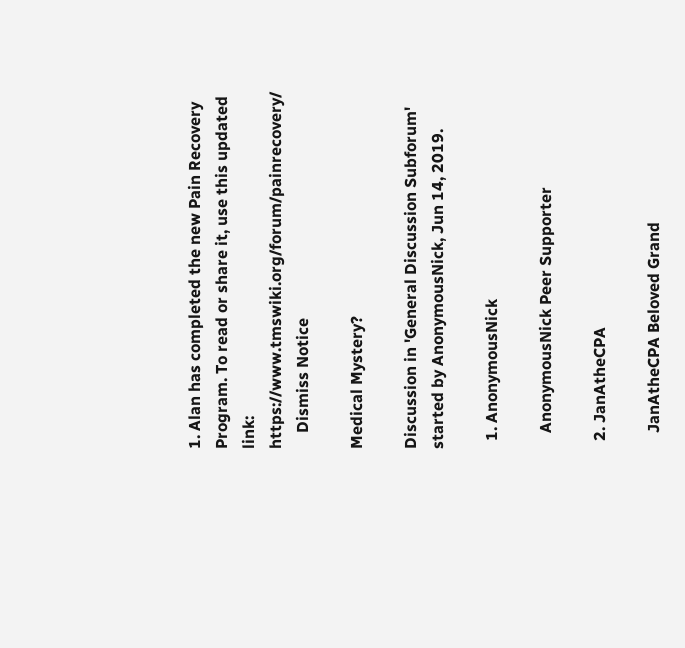1. Alan has completed the new Pain Recovery Program. To read or share it, use this updated link: https://www.tmswiki.org/forum/painrecovery/
    Dismiss Notice

Medical Mystery?

Discussion in 'General Discussion Subforum' started by AnonymousNick, Jun 14, 2019.

  1. AnonymousNick

    AnonymousNick Peer Supporter

  2. JanAtheCPA

    JanAtheCPA Beloved Grand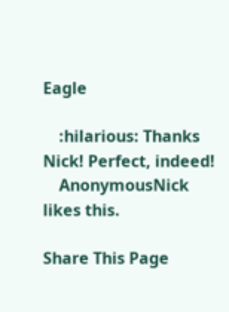Eagle

    :hilarious: Thanks Nick! Perfect, indeed!
    AnonymousNick likes this.

Share This Page